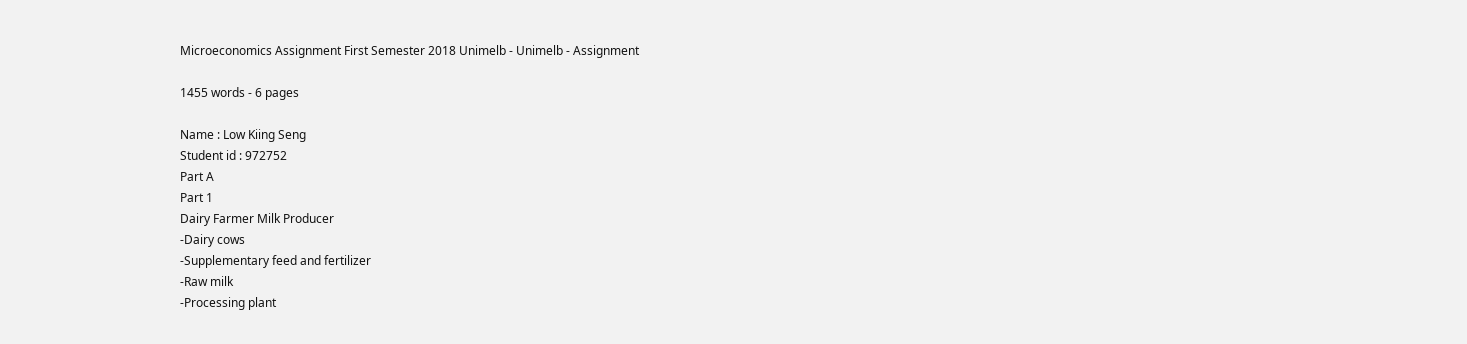Microeconomics Assignment First Semester 2018 Unimelb - Unimelb - Assignment

1455 words - 6 pages

Name : Low Kiing Seng
Student id : 972752
Part A
Part 1
Dairy Farmer Milk Producer
-Dairy cows
-Supplementary feed and fertilizer
-Raw milk
-Processing plant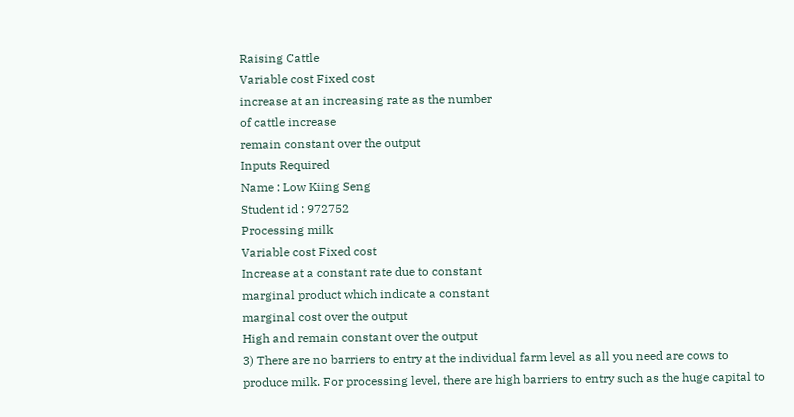Raising Cattle
Variable cost Fixed cost
increase at an increasing rate as the number
of cattle increase
remain constant over the output
Inputs Required
Name : Low Kiing Seng
Student id : 972752
Processing milk
Variable cost Fixed cost
Increase at a constant rate due to constant
marginal product which indicate a constant
marginal cost over the output
High and remain constant over the output
3) There are no barriers to entry at the individual farm level as all you need are cows to
produce milk. For processing level, there are high barriers to entry such as the huge capital to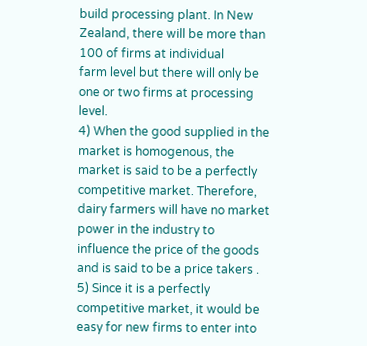build processing plant. In New Zealand, there will be more than 100 of firms at individual
farm level but there will only be one or two firms at processing level.
4) When the good supplied in the market is homogenous, the market is said to be a perfectly
competitive market. Therefore, dairy farmers will have no market power in the industry to
influence the price of the goods and is said to be a price takers .
5) Since it is a perfectly competitive market, it would be easy for new firms to enter into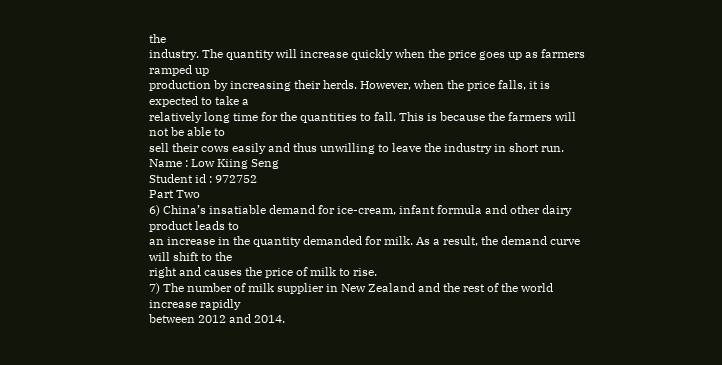the
industry. The quantity will increase quickly when the price goes up as farmers ramped up
production by increasing their herds. However, when the price falls, it is expected to take a
relatively long time for the quantities to fall. This is because the farmers will not be able to
sell their cows easily and thus unwilling to leave the industry in short run.
Name : Low Kiing Seng
Student id : 972752
Part Two
6) China’s insatiable demand for ice-cream, infant formula and other dairy product leads to
an increase in the quantity demanded for milk. As a result, the demand curve will shift to the
right and causes the price of milk to rise.
7) The number of milk supplier in New Zealand and the rest of the world increase rapidly
between 2012 and 2014.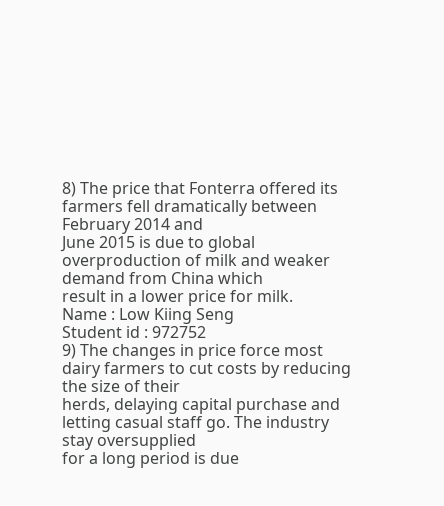8) The price that Fonterra offered its farmers fell dramatically between February 2014 and
June 2015 is due to global overproduction of milk and weaker demand from China which
result in a lower price for milk.
Name : Low Kiing Seng
Student id : 972752
9) The changes in price force most dairy farmers to cut costs by reducing the size of their
herds, delaying capital purchase and letting casual staff go. The industry stay oversupplied
for a long period is due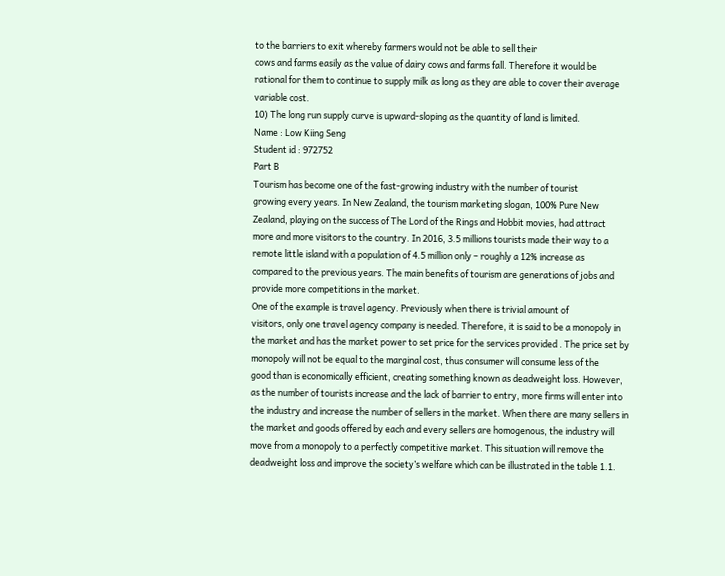to the barriers to exit whereby farmers would not be able to sell their
cows and farms easily as the value of dairy cows and farms fall. Therefore it would be
rational for them to continue to supply milk as long as they are able to cover their average
variable cost.
10) The long run supply curve is upward-sloping as the quantity of land is limited.
Name : Low Kiing Seng
Student id : 972752
Part B
Tourism has become one of the fast-growing industry with the number of tourist
growing every years. In New Zealand, the tourism marketing slogan, 100% Pure New
Zealand, playing on the success of The Lord of the Rings and Hobbit movies, had attract
more and more visitors to the country. In 2016, 3.5 millions tourists made their way to a
remote little island with a population of 4.5 million only – roughly a 12% increase as
compared to the previous years. The main benefits of tourism are generations of jobs and
provide more competitions in the market.
One of the example is travel agency. Previously when there is trivial amount of
visitors, only one travel agency company is needed. Therefore, it is said to be a monopoly in
the market and has the market power to set price for the services provided . The price set by
monopoly will not be equal to the marginal cost, thus consumer will consume less of the
good than is economically efficient, creating something known as deadweight loss. However,
as the number of tourists increase and the lack of barrier to entry, more firms will enter into
the industry and increase the number of sellers in the market. When there are many sellers in
the market and goods offered by each and every sellers are homogenous, the industry will
move from a monopoly to a perfectly competitive market. This situation will remove the
deadweight loss and improve the society’s welfare which can be illustrated in the table 1.1.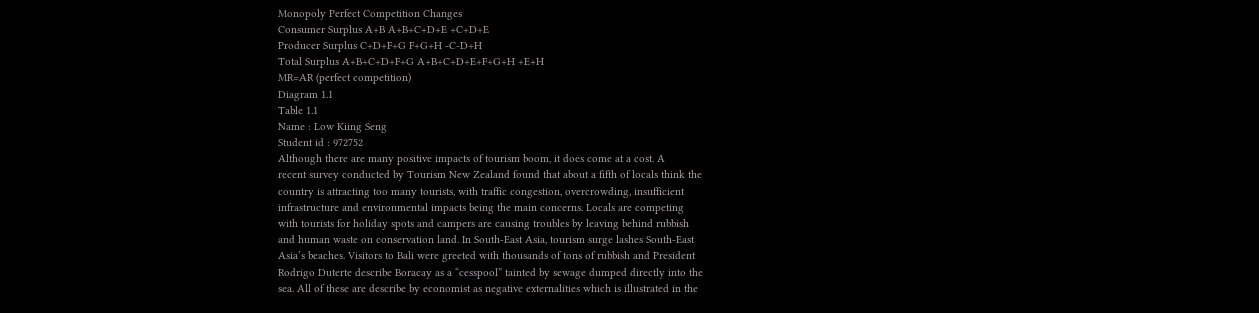Monopoly Perfect Competition Changes
Consumer Surplus A+B A+B+C+D+E +C+D+E
Producer Surplus C+D+F+G F+G+H -C-D+H
Total Surplus A+B+C+D+F+G A+B+C+D+E+F+G+H +E+H
MR=AR (perfect competition)
Diagram 1.1
Table 1.1
Name : Low Kiing Seng
Student id : 972752
Although there are many positive impacts of tourism boom, it does come at a cost. A
recent survey conducted by Tourism New Zealand found that about a fifth of locals think the
country is attracting too many tourists, with traffic congestion, overcrowding, insufficient
infrastructure and environmental impacts being the main concerns. Locals are competing
with tourists for holiday spots and campers are causing troubles by leaving behind rubbish
and human waste on conservation land. In South-East Asia, tourism surge lashes South-East
Asia’s beaches. Visitors to Bali were greeted with thousands of tons of rubbish and President
Rodrigo Duterte describe Boracay as a “cesspool” tainted by sewage dumped directly into the
sea. All of these are describe by economist as negative externalities which is illustrated in the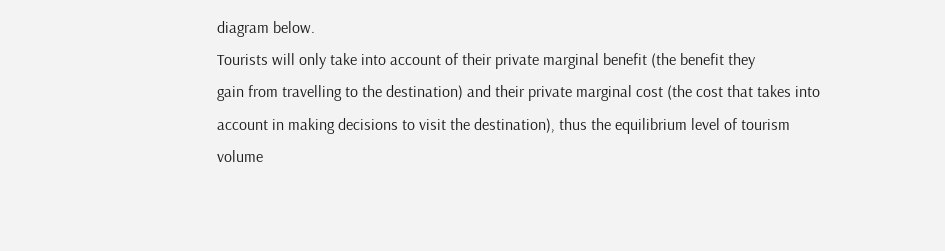diagram below.
Tourists will only take into account of their private marginal benefit (the benefit they
gain from travelling to the destination) and their private marginal cost (the cost that takes into
account in making decisions to visit the destination), thus the equilibrium level of tourism
volume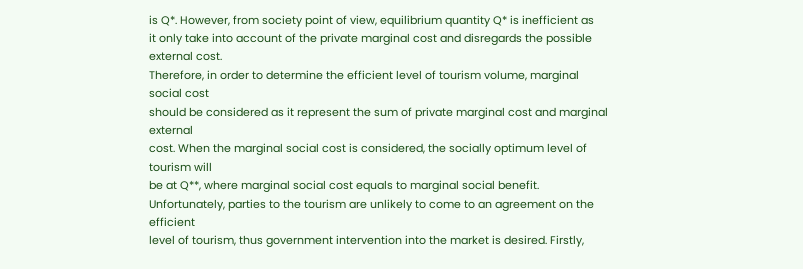is Q*. However, from society point of view, equilibrium quantity Q* is inefficient as
it only take into account of the private marginal cost and disregards the possible external cost.
Therefore, in order to determine the efficient level of tourism volume, marginal social cost
should be considered as it represent the sum of private marginal cost and marginal external
cost. When the marginal social cost is considered, the socially optimum level of tourism will
be at Q**, where marginal social cost equals to marginal social benefit.
Unfortunately, parties to the tourism are unlikely to come to an agreement on the efficient
level of tourism, thus government intervention into the market is desired. Firstly,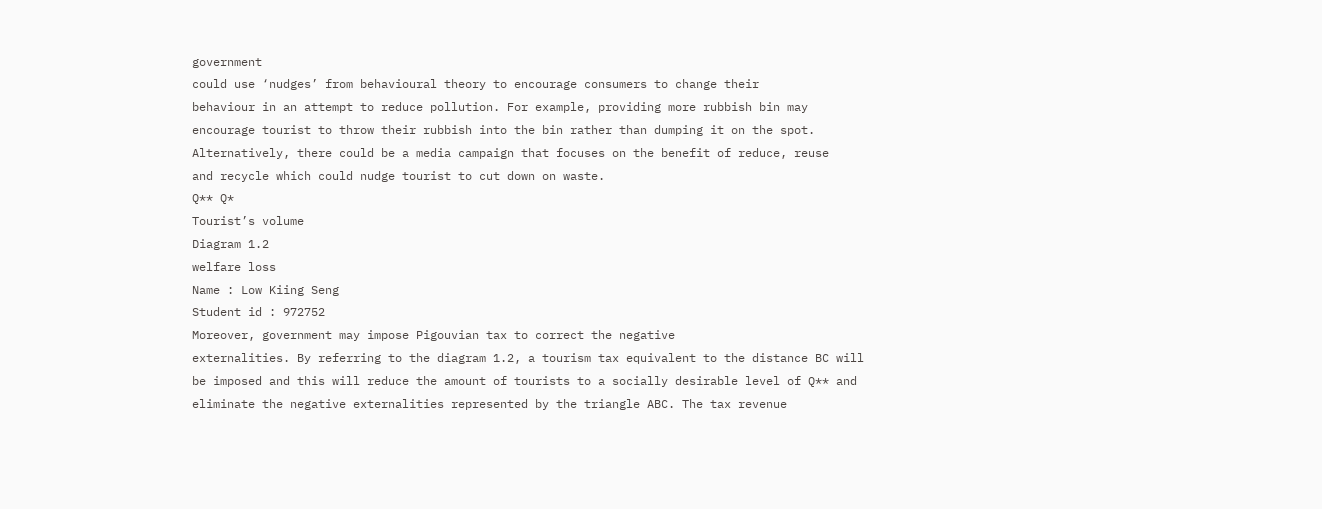government
could use ‘nudges’ from behavioural theory to encourage consumers to change their
behaviour in an attempt to reduce pollution. For example, providing more rubbish bin may
encourage tourist to throw their rubbish into the bin rather than dumping it on the spot.
Alternatively, there could be a media campaign that focuses on the benefit of reduce, reuse
and recycle which could nudge tourist to cut down on waste.
Q** Q*
Tourist’s volume
Diagram 1.2
welfare loss
Name : Low Kiing Seng
Student id : 972752
Moreover, government may impose Pigouvian tax to correct the negative
externalities. By referring to the diagram 1.2, a tourism tax equivalent to the distance BC will
be imposed and this will reduce the amount of tourists to a socially desirable level of Q** and
eliminate the negative externalities represented by the triangle ABC. The tax revenue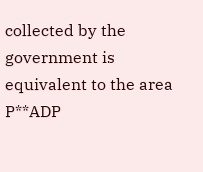collected by the government is equivalent to the area P**ADP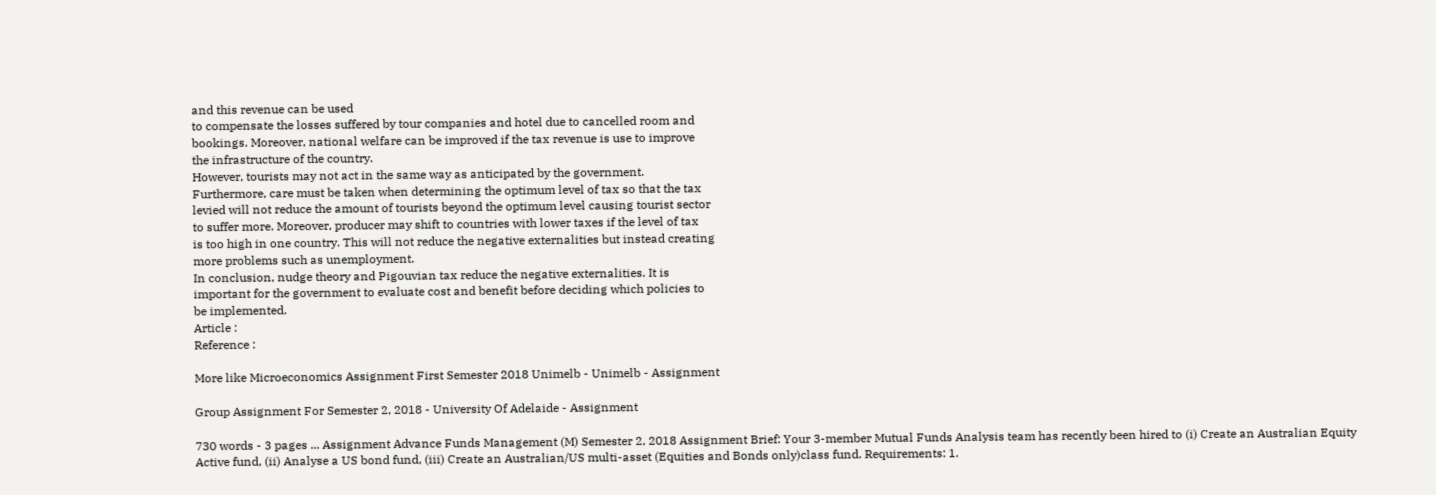and this revenue can be used
to compensate the losses suffered by tour companies and hotel due to cancelled room and
bookings. Moreover, national welfare can be improved if the tax revenue is use to improve
the infrastructure of the country.
However, tourists may not act in the same way as anticipated by the government.
Furthermore, care must be taken when determining the optimum level of tax so that the tax
levied will not reduce the amount of tourists beyond the optimum level causing tourist sector
to suffer more. Moreover, producer may shift to countries with lower taxes if the level of tax
is too high in one country. This will not reduce the negative externalities but instead creating
more problems such as unemployment.
In conclusion, nudge theory and Pigouvian tax reduce the negative externalities. It is
important for the government to evaluate cost and benefit before deciding which policies to
be implemented.
Article :
Reference :

More like Microeconomics Assignment First Semester 2018 Unimelb - Unimelb - Assignment

Group Assignment For Semester 2, 2018 - University Of Adelaide - Assignment

730 words - 3 pages ... Assignment Advance Funds Management (M) Semester 2, 2018 Assignment Brief: Your 3-member Mutual Funds Analysis team has recently been hired to (i) Create an Australian Equity Active fund, (ii) Analyse a US bond fund, (iii) Create an Australian/US multi-asset (Equities and Bonds only)class fund. Requirements: 1.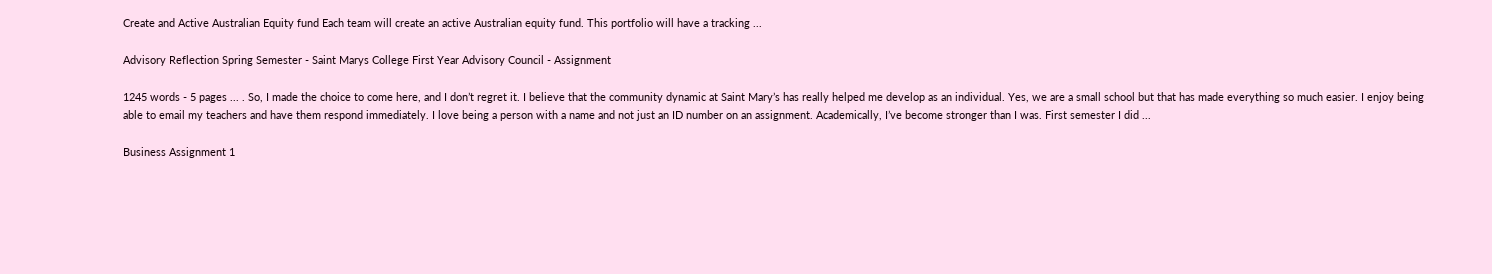Create and Active Australian Equity fund Each team will create an active Australian equity fund. This portfolio will have a tracking ...

Advisory Reflection Spring Semester - Saint Marys College First Year Advisory Council - Assignment

1245 words - 5 pages ... . So, I made the choice to come here, and I don’t regret it. I believe that the community dynamic at Saint Mary’s has really helped me develop as an individual. Yes, we are a small school but that has made everything so much easier. I enjoy being able to email my teachers and have them respond immediately. I love being a person with a name and not just an ID number on an assignment. Academically, I’ve become stronger than I was. First semester I did ...

Business Assignment 1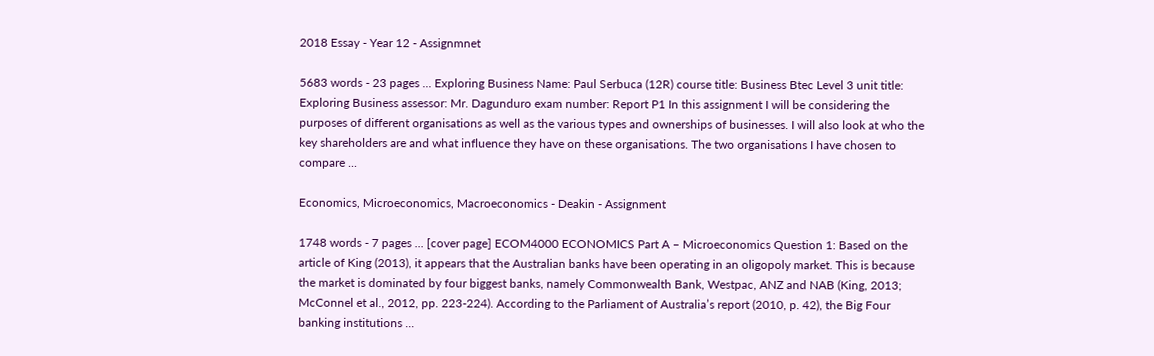2018 Essay - Year 12 - Assignmnet

5683 words - 23 pages ... Exploring Business Name: Paul Serbuca (12R) course title: Business Btec Level 3 unit title: Exploring Business assessor: Mr. Dagunduro exam number: Report P1 In this assignment I will be considering the purposes of different organisations as well as the various types and ownerships of businesses. I will also look at who the key shareholders are and what influence they have on these organisations. The two organisations I have chosen to compare ...

Economics, Microeconomics, Macroeconomics - Deakin - Assignment

1748 words - 7 pages ... [cover page] ECOM4000 ECONOMICS Part A – Microeconomics Question 1: Based on the article of King (2013), it appears that the Australian banks have been operating in an oligopoly market. This is because the market is dominated by four biggest banks, namely Commonwealth Bank, Westpac, ANZ and NAB (King, 2013; McConnel et al., 2012, pp. 223-224). According to the Parliament of Australia’s report (2010, p. 42), the Big Four banking institutions ...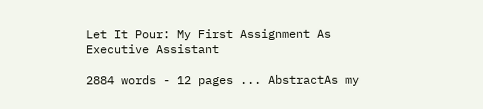Let It Pour: My First Assignment As Executive Assistant

2884 words - 12 pages ... AbstractAs my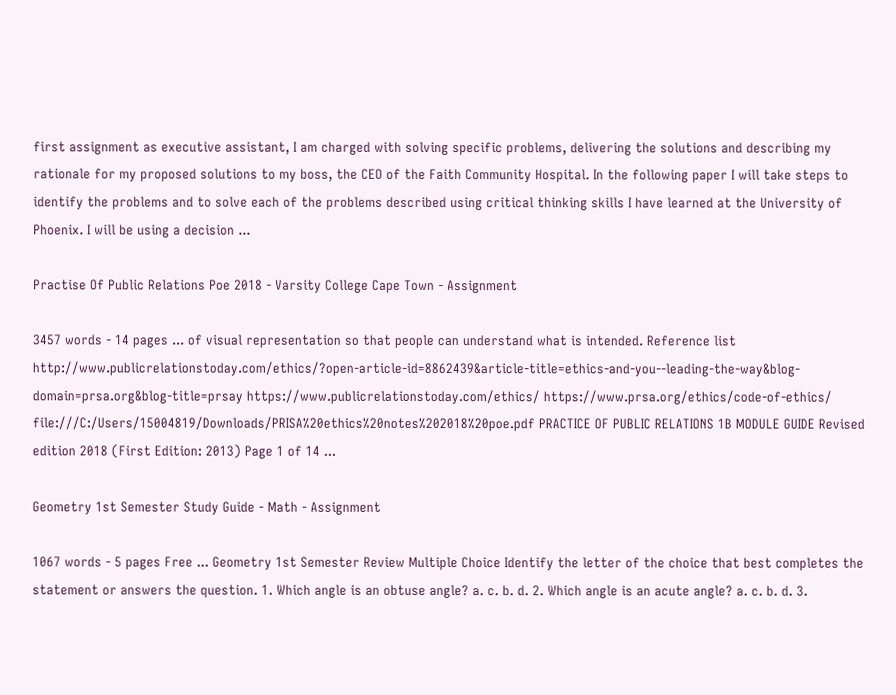first assignment as executive assistant, I am charged with solving specific problems, delivering the solutions and describing my rationale for my proposed solutions to my boss, the CEO of the Faith Community Hospital. In the following paper I will take steps to identify the problems and to solve each of the problems described using critical thinking skills I have learned at the University of Phoenix. I will be using a decision ...

Practise Of Public Relations Poe 2018 - Varsity College Cape Town - Assignment

3457 words - 14 pages ... of visual representation so that people can understand what is intended. Reference list http://www.publicrelationstoday.com/ethics/?open-article-id=8862439&article-title=ethics-and-you--leading-the-way&blog-domain=prsa.org&blog-title=prsay https://www.publicrelationstoday.com/ethics/ https://www.prsa.org/ethics/code-of-ethics/ file:///C:/Users/15004819/Downloads/PRISA%20ethics%20notes%202018%20poe.pdf PRACTICE OF PUBLIC RELATIONS 1B MODULE GUIDE Revised edition 2018 (First Edition: 2013) Page 1 of 14 ...

Geometry 1st Semester Study Guide - Math - Assignment

1067 words - 5 pages Free ... Geometry 1st Semester Review Multiple Choice Identify the letter of the choice that best completes the statement or answers the question. 1. Which angle is an obtuse angle? a. c. b. d. 2. Which angle is an acute angle? a. c. b. d. 3.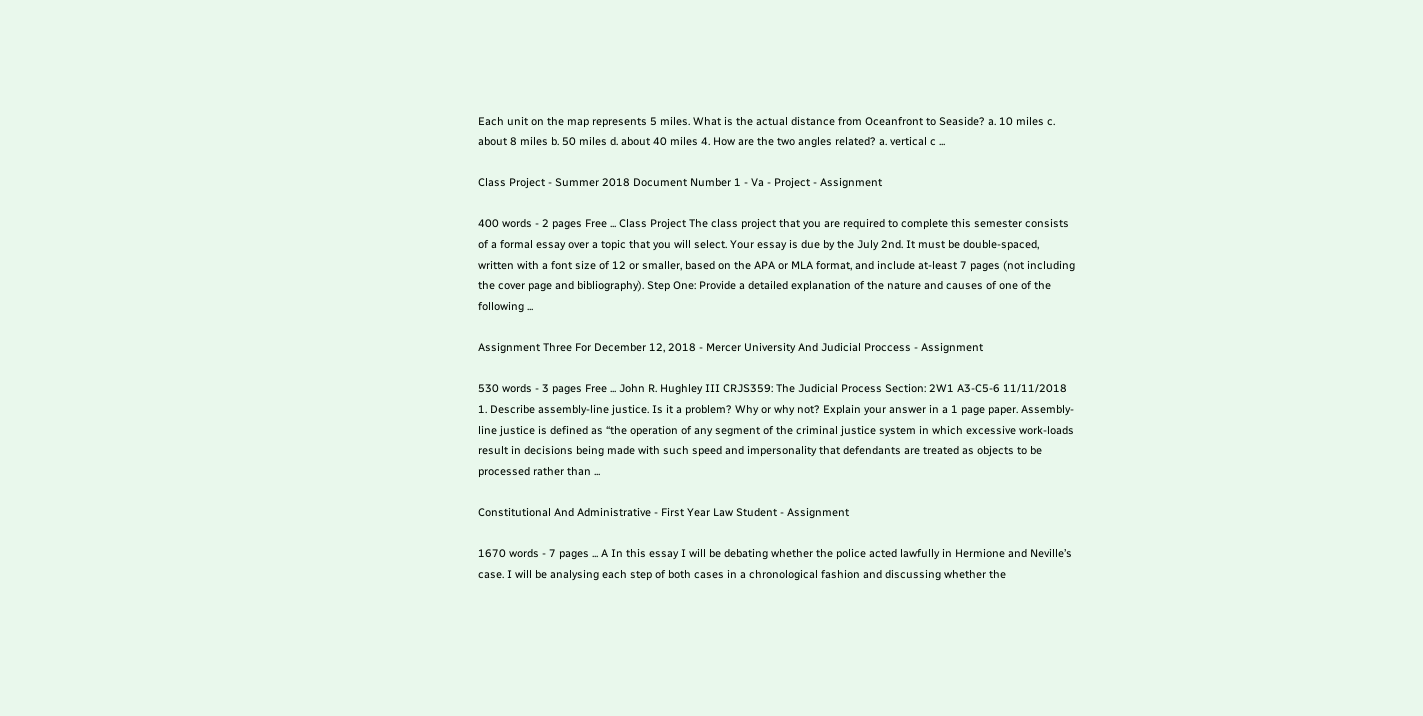Each unit on the map represents 5 miles. What is the actual distance from Oceanfront to Seaside? a. 10 miles c. about 8 miles b. 50 miles d. about 40 miles 4. How are the two angles related? a. vertical c ...

Class Project - Summer 2018 Document Number 1 - Va - Project - Assignment

400 words - 2 pages Free ... Class Project The class project that you are required to complete this semester consists of a formal essay over a topic that you will select. Your essay is due by the July 2nd. It must be double-spaced, written with a font size of 12 or smaller, based on the APA or MLA format, and include at-least 7 pages (not including the cover page and bibliography). Step One: Provide a detailed explanation of the nature and causes of one of the following ...

Assignment Three For December 12, 2018 - Mercer University And Judicial Proccess - Assignment

530 words - 3 pages Free ... John R. Hughley III CRJS359: The Judicial Process Section: 2W1 A3-C5-6 11/11/2018 1. Describe assembly-line justice. Is it a problem? Why or why not? Explain your answer in a 1 page paper. Assembly-line justice is defined as “the operation of any segment of the criminal justice system in which excessive work-loads result in decisions being made with such speed and impersonality that defendants are treated as objects to be processed rather than ...

Constitutional And Administrative - First Year Law Student - Assignment

1670 words - 7 pages ... A In this essay I will be debating whether the police acted lawfully in Hermione and Neville’s case. I will be analysing each step of both cases in a chronological fashion and discussing whether the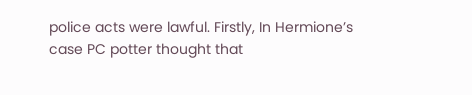police acts were lawful. Firstly, In Hermione’s case PC potter thought that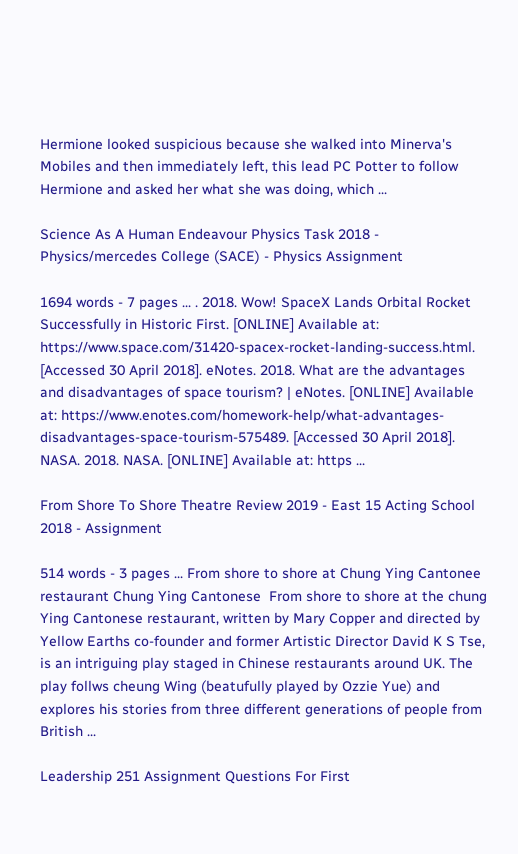Hermione looked suspicious because she walked into Minerva's Mobiles and then immediately left, this lead PC Potter to follow Hermione and asked her what she was doing, which ...

Science As A Human Endeavour Physics Task 2018 - Physics/mercedes College (SACE) - Physics Assignment

1694 words - 7 pages ... . 2018. Wow! SpaceX Lands Orbital Rocket Successfully in Historic First. [ONLINE] Available at: https://www.space.com/31420-spacex-rocket-landing-success.html. [Accessed 30 April 2018]. eNotes. 2018. What are the advantages and disadvantages of space tourism? | eNotes. [ONLINE] Available at: https://www.enotes.com/homework-help/what-advantages-disadvantages-space-tourism-575489. [Accessed 30 April 2018]. NASA. 2018. NASA. [ONLINE] Available at: https ...

From Shore To Shore Theatre Review 2019 - East 15 Acting School 2018 - Assignment

514 words - 3 pages ... From shore to shore at Chung Ying Cantonee restaurant Chung Ying Cantonese  From shore to shore at the chung Ying Cantonese restaurant, written by Mary Copper and directed by Yellow Earths co-founder and former Artistic Director David K S Tse, is an intriguing play staged in Chinese restaurants around UK. The play follws cheung Wing (beatufully played by Ozzie Yue) and explores his stories from three different generations of people from British ...

Leadership 251 Assignment Questions For First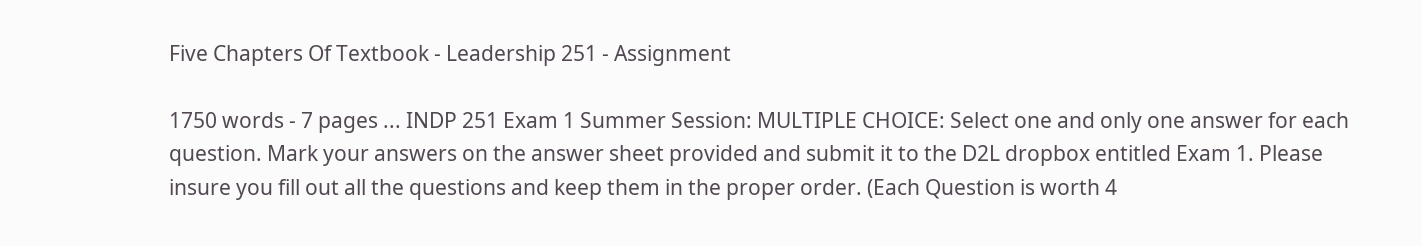Five Chapters Of Textbook - Leadership 251 - Assignment

1750 words - 7 pages ... INDP 251 Exam 1 Summer Session: MULTIPLE CHOICE: Select one and only one answer for each question. Mark your answers on the answer sheet provided and submit it to the D2L dropbox entitled Exam 1. Please insure you fill out all the questions and keep them in the proper order. (Each Question is worth 4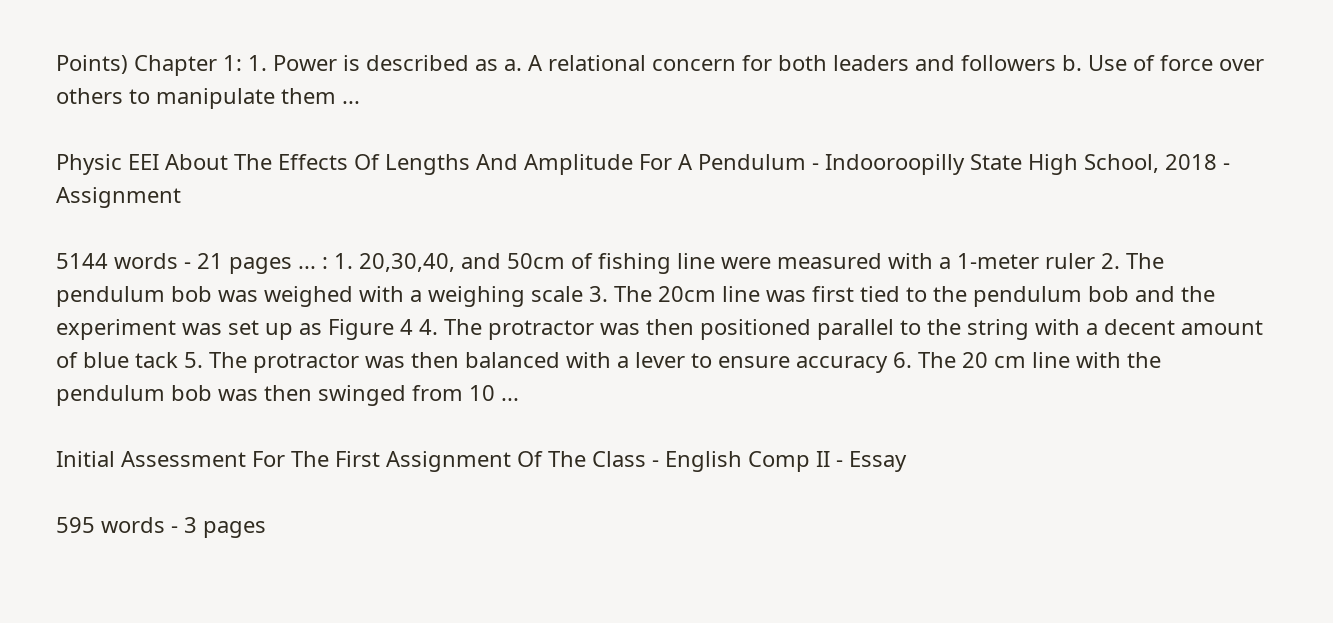Points) Chapter 1: 1. Power is described as a. A relational concern for both leaders and followers b. Use of force over others to manipulate them ...

Physic EEI About The Effects Of Lengths And Amplitude For A Pendulum - Indooroopilly State High School, 2018 - Assignment

5144 words - 21 pages ... : 1. 20,30,40, and 50cm of fishing line were measured with a 1-meter ruler 2. The pendulum bob was weighed with a weighing scale 3. The 20cm line was first tied to the pendulum bob and the experiment was set up as Figure 4 4. The protractor was then positioned parallel to the string with a decent amount of blue tack 5. The protractor was then balanced with a lever to ensure accuracy 6. The 20 cm line with the pendulum bob was then swinged from 10 ...

Initial Assessment For The First Assignment Of The Class - English Comp II - Essay

595 words - 3 pages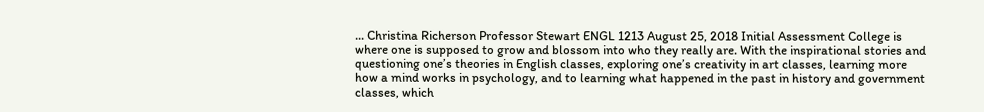... Christina Richerson Professor Stewart ENGL 1213 August 25, 2018 Initial Assessment College is where one is supposed to grow and blossom into who they really are. With the inspirational stories and questioning one’s theories in English classes, exploring one’s creativity in art classes, learning more how a mind works in psychology, and to learning what happened in the past in history and government classes, which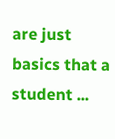are just basics that a student ...